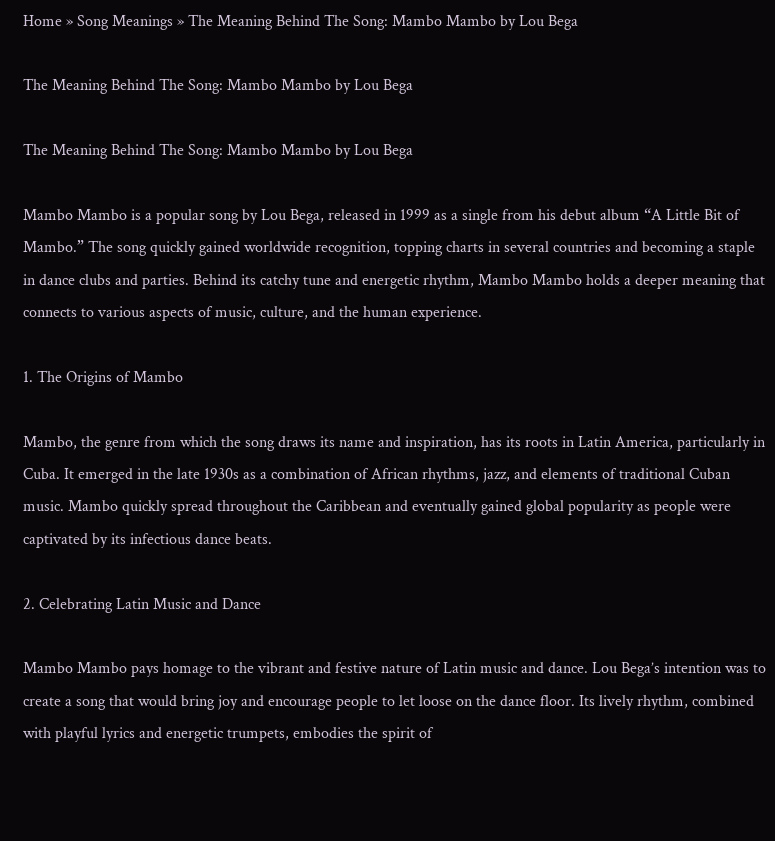Home » Song Meanings » The Meaning Behind The Song: Mambo Mambo by Lou Bega

The Meaning Behind The Song: Mambo Mambo by Lou Bega

The Meaning Behind The Song: Mambo Mambo by Lou Bega

Mambo Mambo is a popular song by Lou Bega, released in 1999 as a single from his debut album “A Little Bit of Mambo.” The song quickly gained worldwide recognition, topping charts in several countries and becoming a staple in dance clubs and parties. Behind its catchy tune and energetic rhythm, Mambo Mambo holds a deeper meaning that connects to various aspects of music, culture, and the human experience.

1. The Origins of Mambo

Mambo, the genre from which the song draws its name and inspiration, has its roots in Latin America, particularly in Cuba. It emerged in the late 1930s as a combination of African rhythms, jazz, and elements of traditional Cuban music. Mambo quickly spread throughout the Caribbean and eventually gained global popularity as people were captivated by its infectious dance beats.

2. Celebrating Latin Music and Dance

Mambo Mambo pays homage to the vibrant and festive nature of Latin music and dance. Lou Bega’s intention was to create a song that would bring joy and encourage people to let loose on the dance floor. Its lively rhythm, combined with playful lyrics and energetic trumpets, embodies the spirit of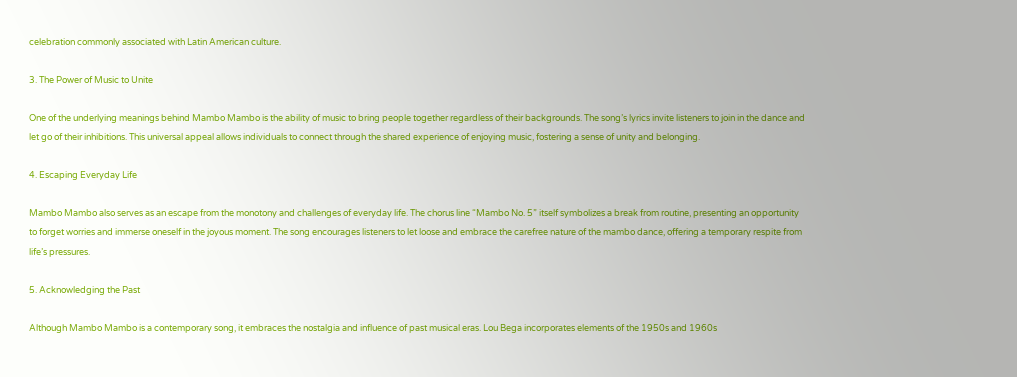celebration commonly associated with Latin American culture.

3. The Power of Music to Unite

One of the underlying meanings behind Mambo Mambo is the ability of music to bring people together regardless of their backgrounds. The song’s lyrics invite listeners to join in the dance and let go of their inhibitions. This universal appeal allows individuals to connect through the shared experience of enjoying music, fostering a sense of unity and belonging.

4. Escaping Everyday Life

Mambo Mambo also serves as an escape from the monotony and challenges of everyday life. The chorus line “Mambo No. 5” itself symbolizes a break from routine, presenting an opportunity to forget worries and immerse oneself in the joyous moment. The song encourages listeners to let loose and embrace the carefree nature of the mambo dance, offering a temporary respite from life’s pressures.

5. Acknowledging the Past

Although Mambo Mambo is a contemporary song, it embraces the nostalgia and influence of past musical eras. Lou Bega incorporates elements of the 1950s and 1960s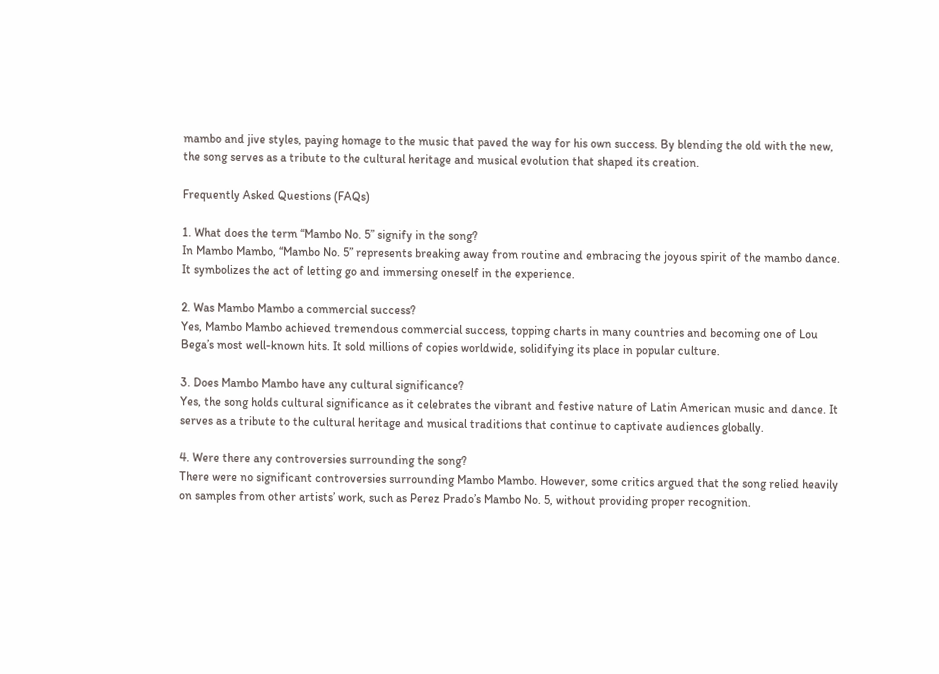mambo and jive styles, paying homage to the music that paved the way for his own success. By blending the old with the new, the song serves as a tribute to the cultural heritage and musical evolution that shaped its creation.

Frequently Asked Questions (FAQs)

1. What does the term “Mambo No. 5” signify in the song?
In Mambo Mambo, “Mambo No. 5” represents breaking away from routine and embracing the joyous spirit of the mambo dance. It symbolizes the act of letting go and immersing oneself in the experience.

2. Was Mambo Mambo a commercial success?
Yes, Mambo Mambo achieved tremendous commercial success, topping charts in many countries and becoming one of Lou Bega’s most well-known hits. It sold millions of copies worldwide, solidifying its place in popular culture.

3. Does Mambo Mambo have any cultural significance?
Yes, the song holds cultural significance as it celebrates the vibrant and festive nature of Latin American music and dance. It serves as a tribute to the cultural heritage and musical traditions that continue to captivate audiences globally.

4. Were there any controversies surrounding the song?
There were no significant controversies surrounding Mambo Mambo. However, some critics argued that the song relied heavily on samples from other artists’ work, such as Perez Prado’s Mambo No. 5, without providing proper recognition.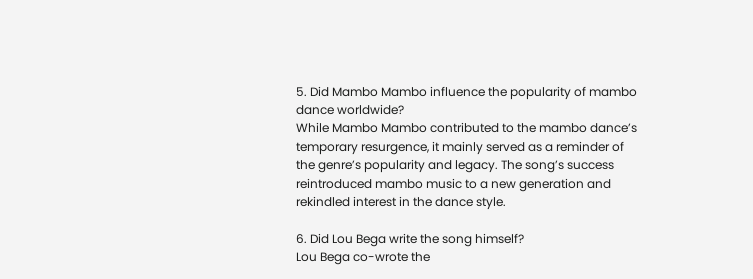5. Did Mambo Mambo influence the popularity of mambo dance worldwide?
While Mambo Mambo contributed to the mambo dance’s temporary resurgence, it mainly served as a reminder of the genre’s popularity and legacy. The song’s success reintroduced mambo music to a new generation and rekindled interest in the dance style.

6. Did Lou Bega write the song himself?
Lou Bega co-wrote the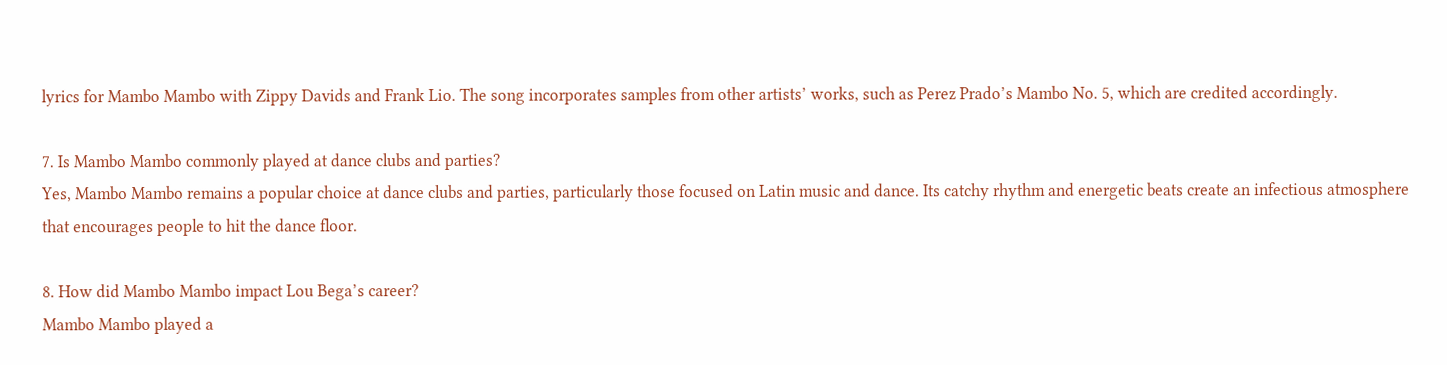lyrics for Mambo Mambo with Zippy Davids and Frank Lio. The song incorporates samples from other artists’ works, such as Perez Prado’s Mambo No. 5, which are credited accordingly.

7. Is Mambo Mambo commonly played at dance clubs and parties?
Yes, Mambo Mambo remains a popular choice at dance clubs and parties, particularly those focused on Latin music and dance. Its catchy rhythm and energetic beats create an infectious atmosphere that encourages people to hit the dance floor.

8. How did Mambo Mambo impact Lou Bega’s career?
Mambo Mambo played a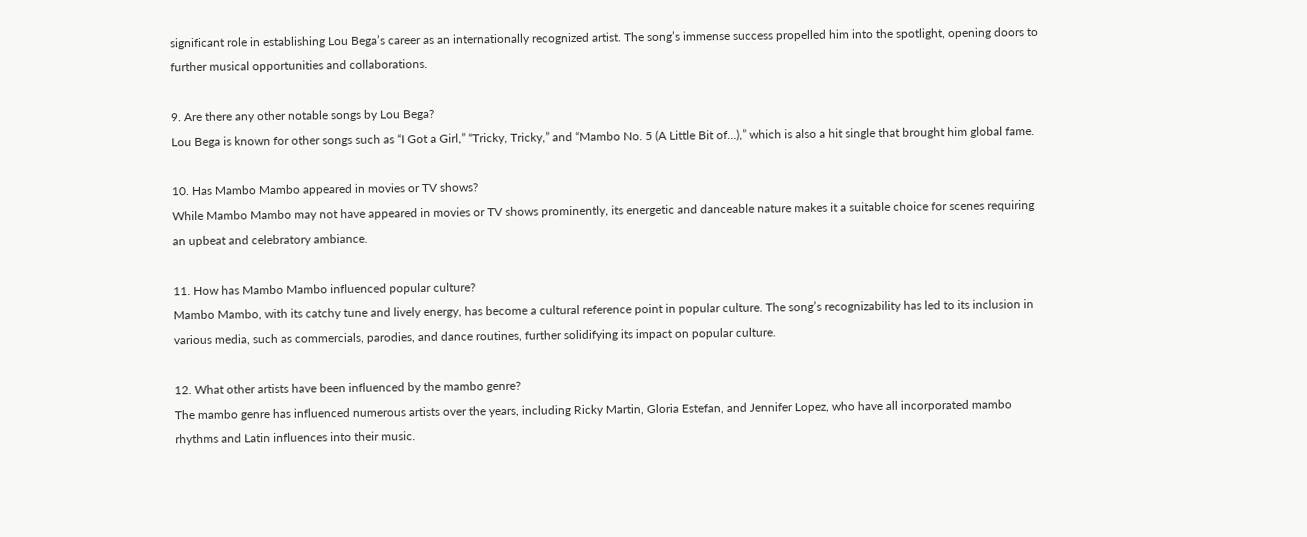significant role in establishing Lou Bega’s career as an internationally recognized artist. The song’s immense success propelled him into the spotlight, opening doors to further musical opportunities and collaborations.

9. Are there any other notable songs by Lou Bega?
Lou Bega is known for other songs such as “I Got a Girl,” “Tricky, Tricky,” and “Mambo No. 5 (A Little Bit of…),” which is also a hit single that brought him global fame.

10. Has Mambo Mambo appeared in movies or TV shows?
While Mambo Mambo may not have appeared in movies or TV shows prominently, its energetic and danceable nature makes it a suitable choice for scenes requiring an upbeat and celebratory ambiance.

11. How has Mambo Mambo influenced popular culture?
Mambo Mambo, with its catchy tune and lively energy, has become a cultural reference point in popular culture. The song’s recognizability has led to its inclusion in various media, such as commercials, parodies, and dance routines, further solidifying its impact on popular culture.

12. What other artists have been influenced by the mambo genre?
The mambo genre has influenced numerous artists over the years, including Ricky Martin, Gloria Estefan, and Jennifer Lopez, who have all incorporated mambo rhythms and Latin influences into their music.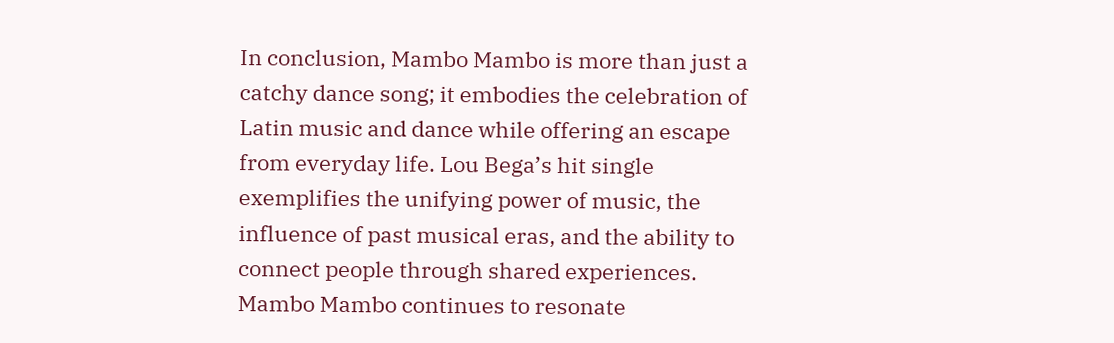In conclusion, Mambo Mambo is more than just a catchy dance song; it embodies the celebration of Latin music and dance while offering an escape from everyday life. Lou Bega’s hit single exemplifies the unifying power of music, the influence of past musical eras, and the ability to connect people through shared experiences. Mambo Mambo continues to resonate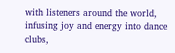with listeners around the world, infusing joy and energy into dance clubs,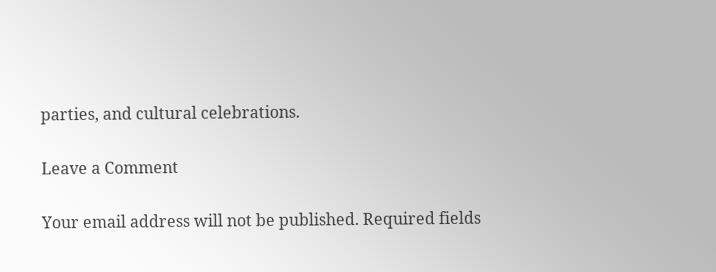parties, and cultural celebrations.

Leave a Comment

Your email address will not be published. Required fields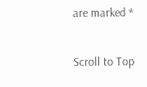are marked *

Scroll to Top